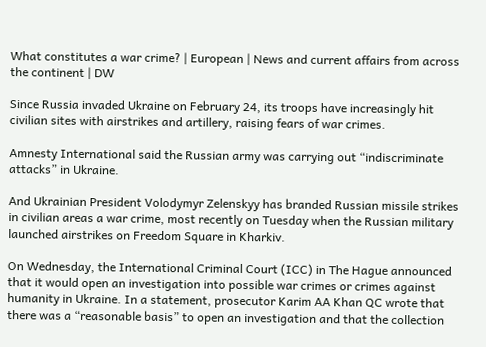What constitutes a war crime? | European | News and current affairs from across the continent | DW

Since Russia invaded Ukraine on February 24, its troops have increasingly hit civilian sites with airstrikes and artillery, raising fears of war crimes.

Amnesty International said the Russian army was carrying out “indiscriminate attacks” in Ukraine.

And Ukrainian President Volodymyr Zelenskyy has branded Russian missile strikes in civilian areas a war crime, most recently on Tuesday when the Russian military launched airstrikes on Freedom Square in Kharkiv.

On Wednesday, the International Criminal Court (ICC) in The Hague announced that it would open an investigation into possible war crimes or crimes against humanity in Ukraine. In a statement, prosecutor Karim AA Khan QC wrote that there was a “reasonable basis” to open an investigation and that the collection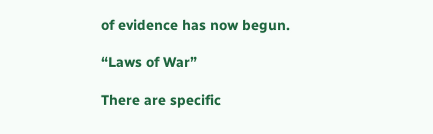of evidence has now begun.

“Laws of War”

There are specific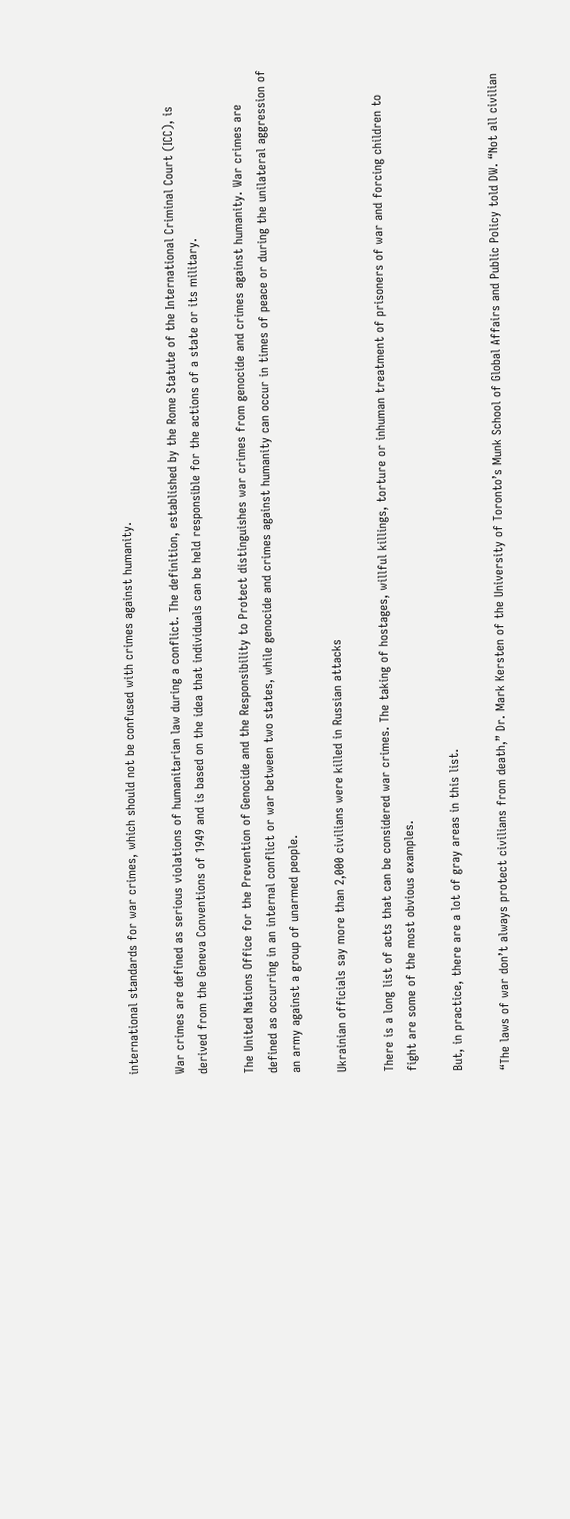international standards for war crimes, which should not be confused with crimes against humanity.

War crimes are defined as serious violations of humanitarian law during a conflict. The definition, established by the Rome Statute of the International Criminal Court (ICC), is derived from the Geneva Conventions of 1949 and is based on the idea that individuals can be held responsible for the actions of a state or its military.

The United Nations Office for the Prevention of Genocide and the Responsibility to Protect distinguishes war crimes from genocide and crimes against humanity. War crimes are defined as occurring in an internal conflict or war between two states, while genocide and crimes against humanity can occur in times of peace or during the unilateral aggression of an army against a group of unarmed people.

Ukrainian officials say more than 2,000 civilians were killed in Russian attacks

There is a long list of acts that can be considered war crimes. The taking of hostages, willful killings, torture or inhuman treatment of prisoners of war and forcing children to fight are some of the most obvious examples.

But, in practice, there are a lot of gray areas in this list.

“The laws of war don’t always protect civilians from death,” Dr. Mark Kersten of the University of Toronto’s Munk School of Global Affairs and Public Policy told DW. “Not all civilian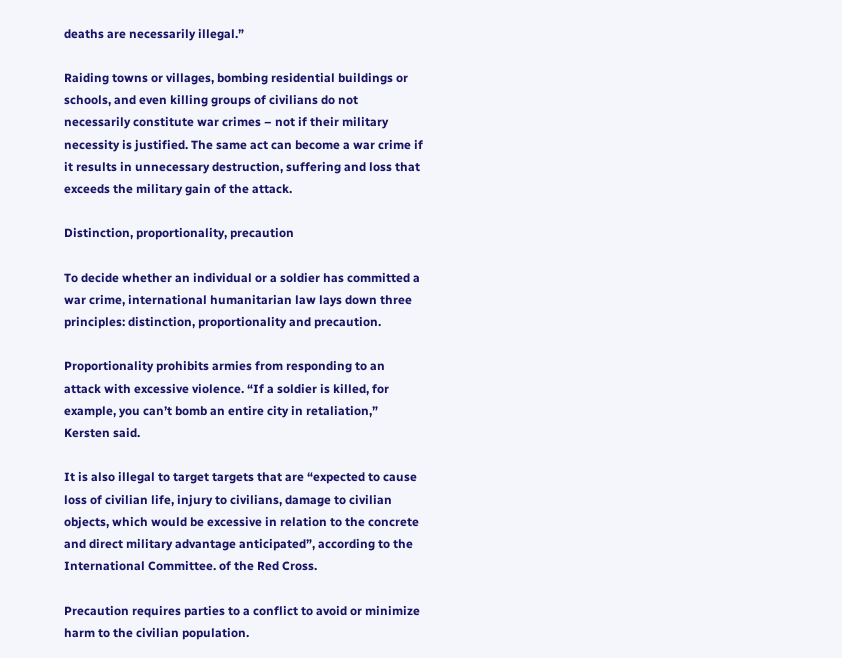deaths are necessarily illegal.”

Raiding towns or villages, bombing residential buildings or schools, and even killing groups of civilians do not necessarily constitute war crimes – not if their military necessity is justified. The same act can become a war crime if it results in unnecessary destruction, suffering and loss that exceeds the military gain of the attack.

Distinction, proportionality, precaution

To decide whether an individual or a soldier has committed a war crime, international humanitarian law lays down three principles: distinction, proportionality and precaution.

Proportionality prohibits armies from responding to an attack with excessive violence. “If a soldier is killed, for example, you can’t bomb an entire city in retaliation,” Kersten said.

It is also illegal to target targets that are “expected to cause loss of civilian life, injury to civilians, damage to civilian objects, which would be excessive in relation to the concrete and direct military advantage anticipated”, according to the International Committee. of the Red Cross.

Precaution requires parties to a conflict to avoid or minimize harm to the civilian population.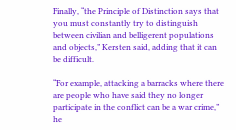Finally, “the Principle of Distinction says that you must constantly try to distinguish between civilian and belligerent populations and objects,” Kersten said, adding that it can be difficult.

“For example, attacking a barracks where there are people who have said they no longer participate in the conflict can be a war crime,” he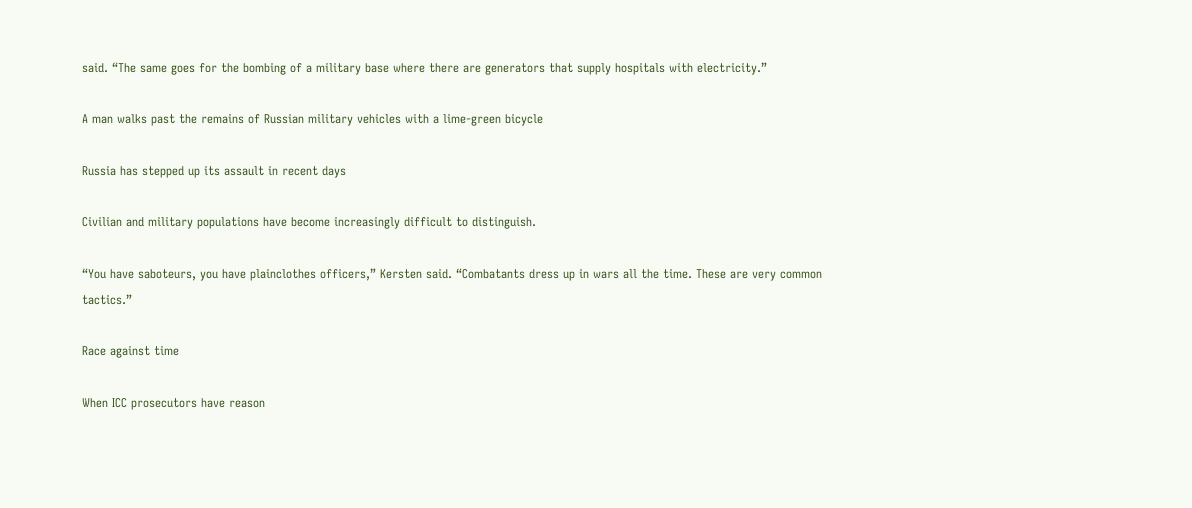said. “The same goes for the bombing of a military base where there are generators that supply hospitals with electricity.”

A man walks past the remains of Russian military vehicles with a lime-green bicycle

Russia has stepped up its assault in recent days

Civilian and military populations have become increasingly difficult to distinguish.

“You have saboteurs, you have plainclothes officers,” Kersten said. “Combatants dress up in wars all the time. These are very common tactics.”

Race against time

When ICC prosecutors have reason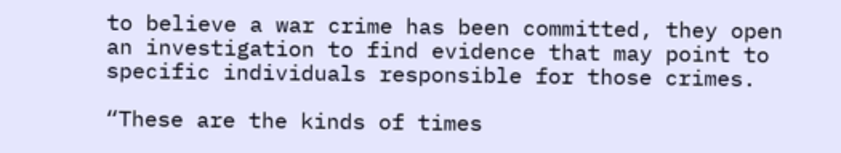to believe a war crime has been committed, they open an investigation to find evidence that may point to specific individuals responsible for those crimes.

“These are the kinds of times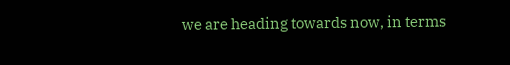we are heading towards now, in terms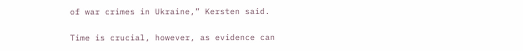of war crimes in Ukraine,” Kersten said.

Time is crucial, however, as evidence can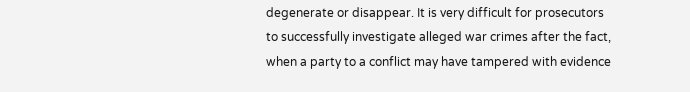degenerate or disappear. It is very difficult for prosecutors to successfully investigate alleged war crimes after the fact, when a party to a conflict may have tampered with evidence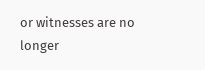or witnesses are no longer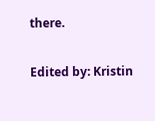there.

Edited by: Kristin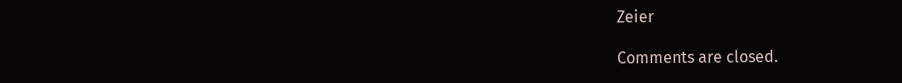Zeier

Comments are closed.